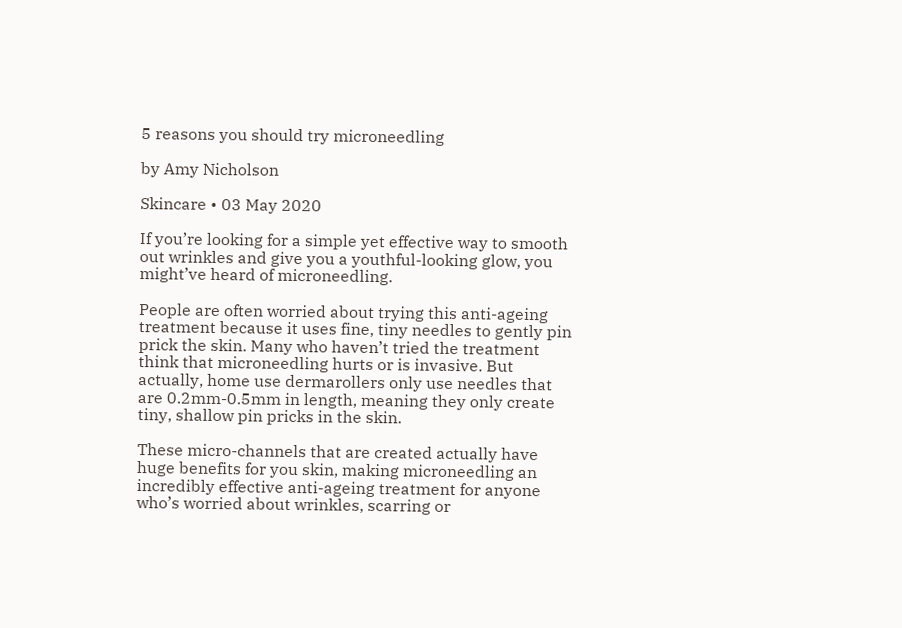5 reasons you should try microneedling

by Amy Nicholson

Skincare • 03 May 2020

If you’re looking for a simple yet effective way to smooth out wrinkles and give you a youthful-looking glow, you might’ve heard of microneedling.

People are often worried about trying this anti-ageing treatment because it uses fine, tiny needles to gently pin prick the skin. Many who haven’t tried the treatment think that microneedling hurts or is invasive. But actually, home use dermarollers only use needles that are 0.2mm-0.5mm in length, meaning they only create tiny, shallow pin pricks in the skin.

These micro-channels that are created actually have huge benefits for you skin, making microneedling an incredibly effective anti-ageing treatment for anyone who’s worried about wrinkles, scarring or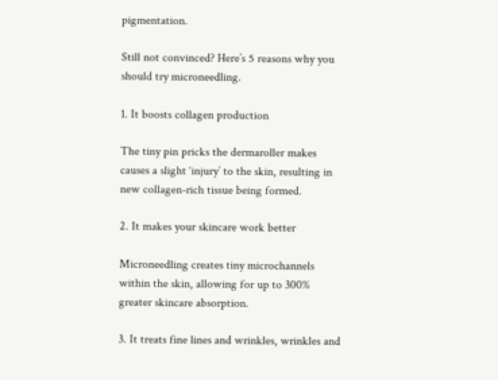pigmentation.

Still not convinced? Here’s 5 reasons why you should try microneedling.

1. It boosts collagen production

The tiny pin pricks the dermaroller makes causes a slight ‘injury’ to the skin, resulting in new collagen-rich tissue being formed.

2. It makes your skincare work better

Microneedling creates tiny microchannels within the skin, allowing for up to 300% greater skincare absorption.

3. It treats fine lines and wrinkles, wrinkles and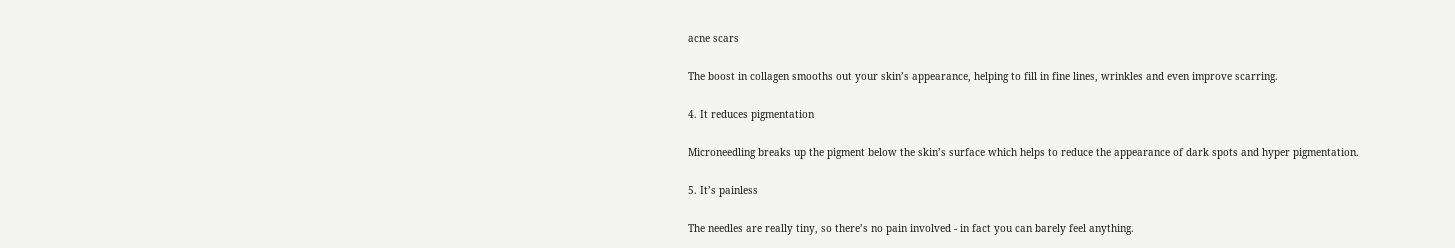acne scars

The boost in collagen smooths out your skin’s appearance, helping to fill in fine lines, wrinkles and even improve scarring.

4. It reduces pigmentation

Microneedling breaks up the pigment below the skin’s surface which helps to reduce the appearance of dark spots and hyper pigmentation.

5. It’s painless

The needles are really tiny, so there’s no pain involved - in fact you can barely feel anything.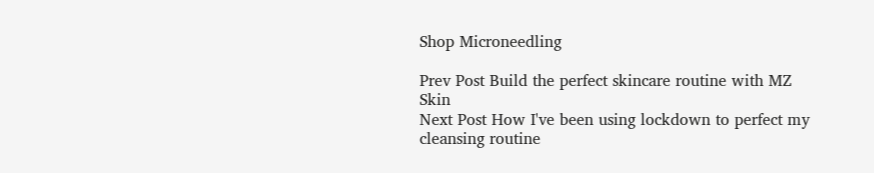Shop Microneedling

Prev Post Build the perfect skincare routine with MZ Skin
Next Post How I've been using lockdown to perfect my cleansing routine